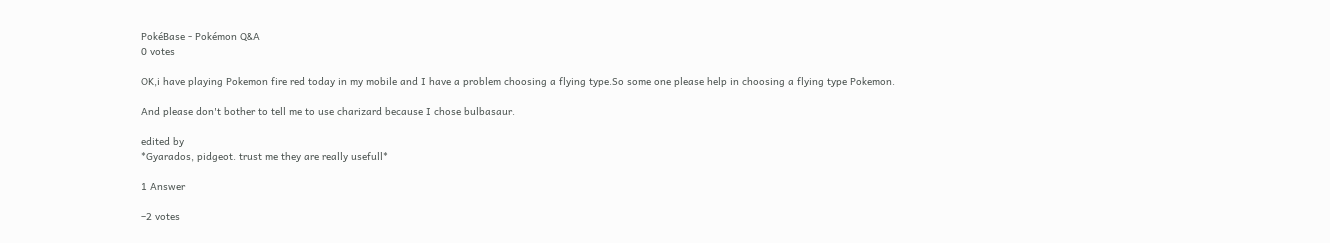PokéBase - Pokémon Q&A
0 votes

OK,i have playing Pokemon fire red today in my mobile and I have a problem choosing a flying type.So some one please help in choosing a flying type Pokemon.

And please don't bother to tell me to use charizard because I chose bulbasaur.

edited by
*Gyarados, pidgeot. trust me they are really usefull*

1 Answer

–2 votes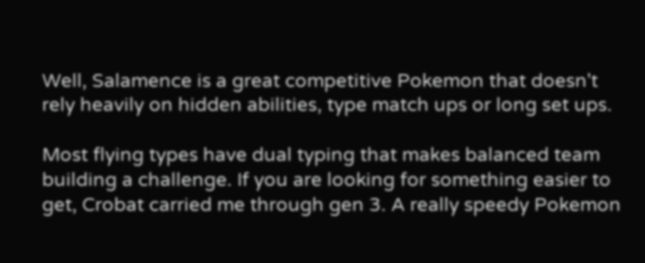Well, Salamence is a great competitive Pokemon that doesn't rely heavily on hidden abilities, type match ups or long set ups.

Most flying types have dual typing that makes balanced team building a challenge. If you are looking for something easier to get, Crobat carried me through gen 3. A really speedy Pokemon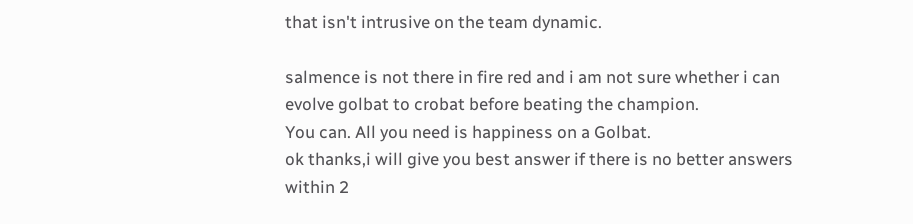that isn't intrusive on the team dynamic.

salmence is not there in fire red and i am not sure whether i can evolve golbat to crobat before beating the champion.
You can. All you need is happiness on a Golbat.
ok thanks,i will give you best answer if there is no better answers within 2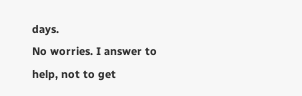days.
No worries. I answer to help, not to get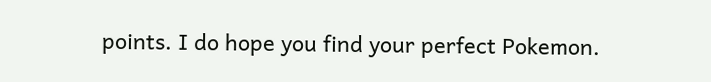points. I do hope you find your perfect Pokemon.